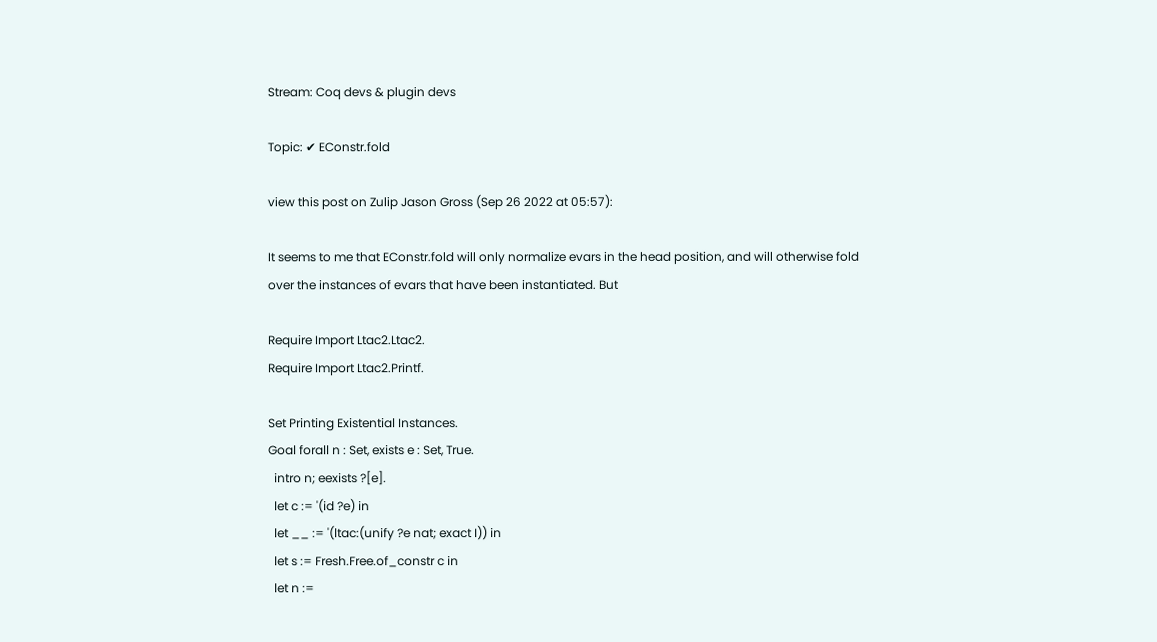Stream: Coq devs & plugin devs

Topic: ✔ EConstr.fold

view this post on Zulip Jason Gross (Sep 26 2022 at 05:57):

It seems to me that EConstr.fold will only normalize evars in the head position, and will otherwise fold over the instances of evars that have been instantiated. But

Require Import Ltac2.Ltac2.
Require Import Ltac2.Printf.

Set Printing Existential Instances.
Goal forall n : Set, exists e : Set, True.
  intro n; eexists ?[e].
  let c := '(id ?e) in
  let __ := '(ltac:(unify ?e nat; exact I)) in
  let s := Fresh.Free.of_constr c in
  let n :=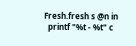Fresh.fresh s @n in
  printf "%t - %t" c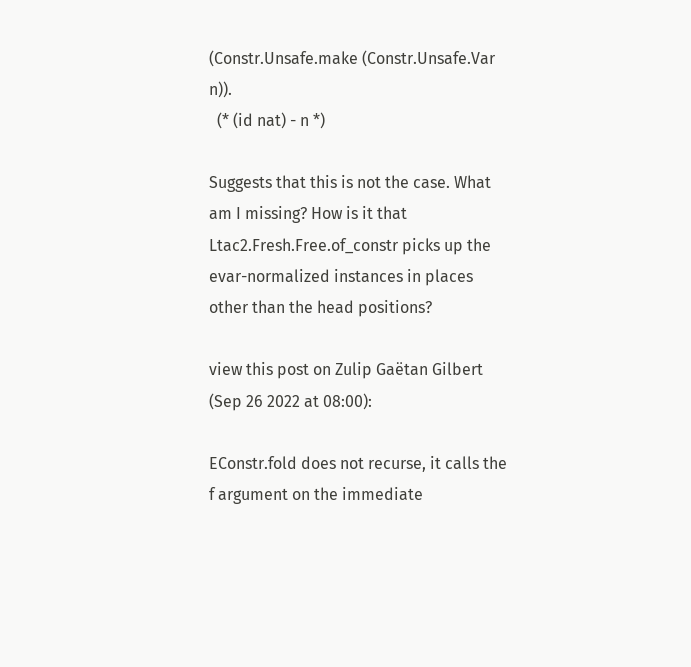(Constr.Unsafe.make (Constr.Unsafe.Var n)).
  (* (id nat) - n *)

Suggests that this is not the case. What am I missing? How is it that Ltac2.Fresh.Free.of_constr picks up the evar-normalized instances in places other than the head positions?

view this post on Zulip Gaëtan Gilbert (Sep 26 2022 at 08:00):

EConstr.fold does not recurse, it calls the f argument on the immediate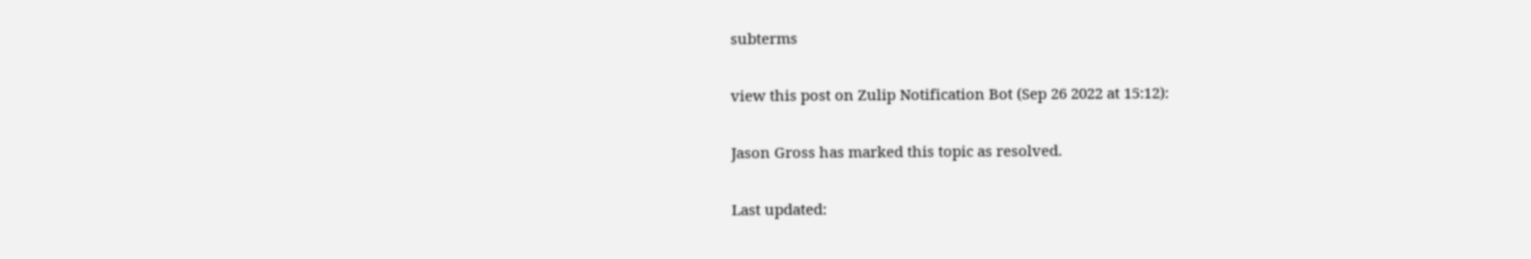subterms

view this post on Zulip Notification Bot (Sep 26 2022 at 15:12):

Jason Gross has marked this topic as resolved.

Last updated: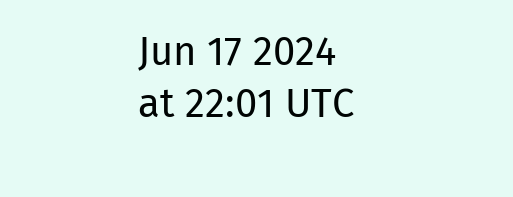Jun 17 2024 at 22:01 UTC